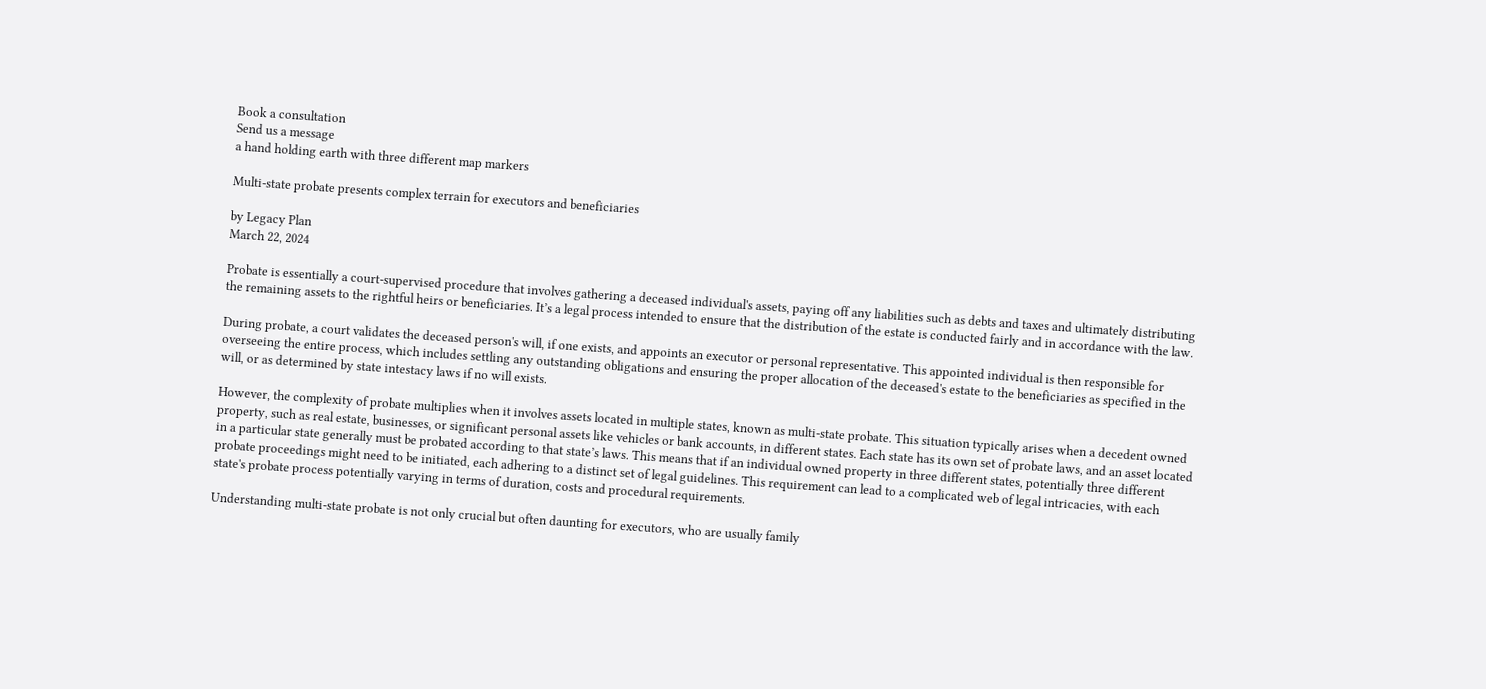Book a consultation
Send us a message
a hand holding earth with three different map markers

Multi-state probate presents complex terrain for executors and beneficiaries

by Legacy Plan
March 22, 2024

Probate is essentially a court-supervised procedure that involves gathering a deceased individual's assets, paying off any liabilities such as debts and taxes and ultimately distributing the remaining assets to the rightful heirs or beneficiaries. It’s a legal process intended to ensure that the distribution of the estate is conducted fairly and in accordance with the law.

During probate, a court validates the deceased person's will, if one exists, and appoints an executor or personal representative. This appointed individual is then responsible for overseeing the entire process, which includes settling any outstanding obligations and ensuring the proper allocation of the deceased's estate to the beneficiaries as specified in the will, or as determined by state intestacy laws if no will exists.

However, the complexity of probate multiplies when it involves assets located in multiple states, known as multi-state probate. This situation typically arises when a decedent owned property, such as real estate, businesses, or significant personal assets like vehicles or bank accounts, in different states. Each state has its own set of probate laws, and an asset located in a particular state generally must be probated according to that state’s laws. This means that if an individual owned property in three different states, potentially three different probate proceedings might need to be initiated, each adhering to a distinct set of legal guidelines. This requirement can lead to a complicated web of legal intricacies, with each state's probate process potentially varying in terms of duration, costs and procedural requirements.

Understanding multi-state probate is not only crucial but often daunting for executors, who are usually family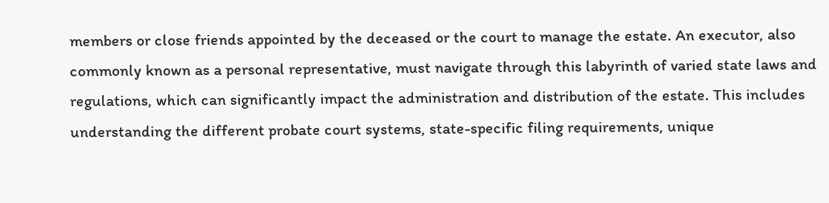members or close friends appointed by the deceased or the court to manage the estate. An executor, also commonly known as a personal representative, must navigate through this labyrinth of varied state laws and regulations, which can significantly impact the administration and distribution of the estate. This includes understanding the different probate court systems, state-specific filing requirements, unique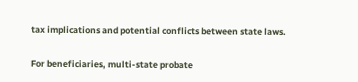tax implications and potential conflicts between state laws.

For beneficiaries, multi-state probate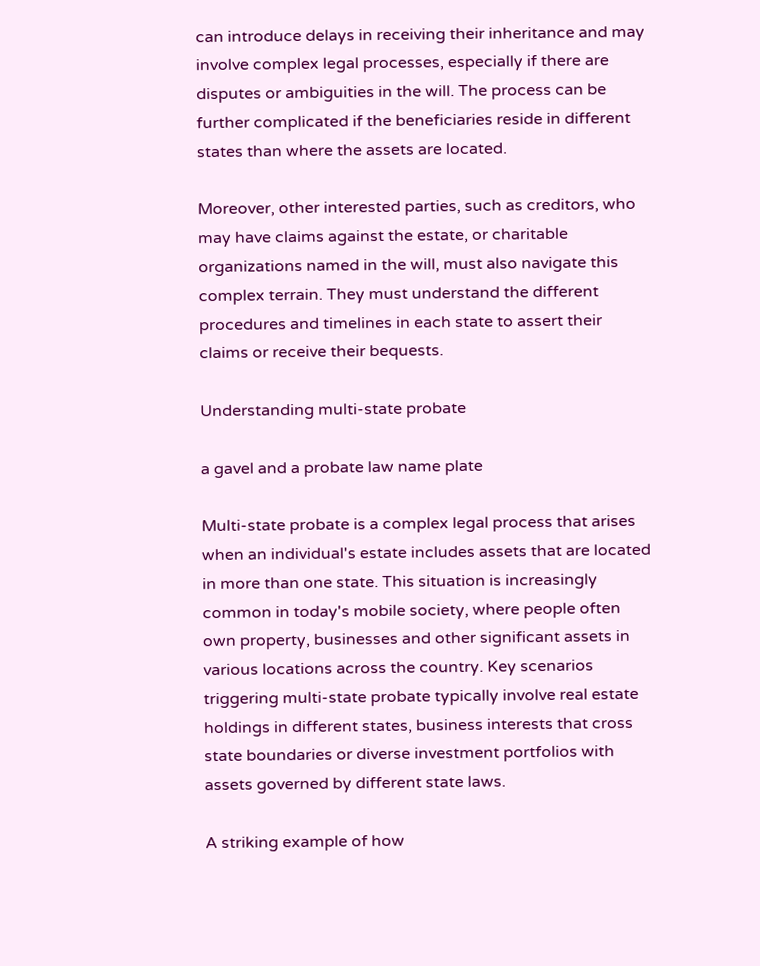can introduce delays in receiving their inheritance and may involve complex legal processes, especially if there are disputes or ambiguities in the will. The process can be further complicated if the beneficiaries reside in different states than where the assets are located.

Moreover, other interested parties, such as creditors, who may have claims against the estate, or charitable organizations named in the will, must also navigate this complex terrain. They must understand the different procedures and timelines in each state to assert their claims or receive their bequests.

Understanding multi-state probate

a gavel and a probate law name plate

Multi-state probate is a complex legal process that arises when an individual's estate includes assets that are located in more than one state. This situation is increasingly common in today's mobile society, where people often own property, businesses and other significant assets in various locations across the country. Key scenarios triggering multi-state probate typically involve real estate holdings in different states, business interests that cross state boundaries or diverse investment portfolios with assets governed by different state laws.

A striking example of how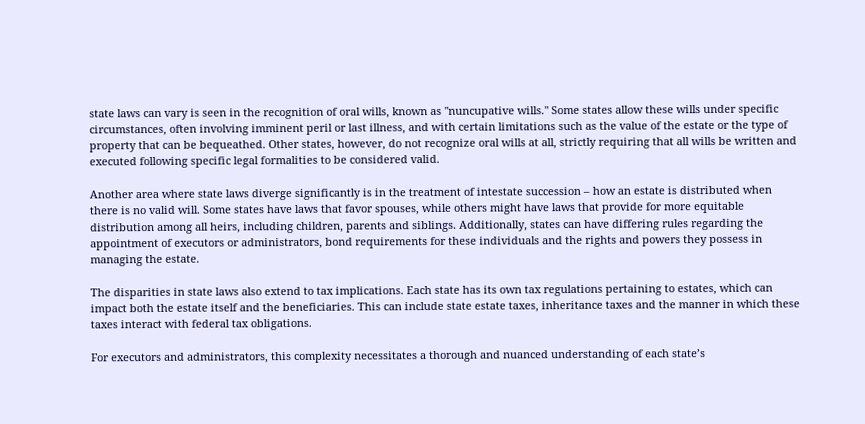state laws can vary is seen in the recognition of oral wills, known as "nuncupative wills." Some states allow these wills under specific circumstances, often involving imminent peril or last illness, and with certain limitations such as the value of the estate or the type of property that can be bequeathed. Other states, however, do not recognize oral wills at all, strictly requiring that all wills be written and executed following specific legal formalities to be considered valid.

Another area where state laws diverge significantly is in the treatment of intestate succession – how an estate is distributed when there is no valid will. Some states have laws that favor spouses, while others might have laws that provide for more equitable distribution among all heirs, including children, parents and siblings. Additionally, states can have differing rules regarding the appointment of executors or administrators, bond requirements for these individuals and the rights and powers they possess in managing the estate.

The disparities in state laws also extend to tax implications. Each state has its own tax regulations pertaining to estates, which can impact both the estate itself and the beneficiaries. This can include state estate taxes, inheritance taxes and the manner in which these taxes interact with federal tax obligations.

For executors and administrators, this complexity necessitates a thorough and nuanced understanding of each state’s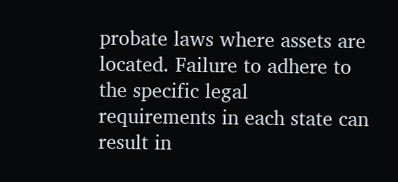probate laws where assets are located. Failure to adhere to the specific legal requirements in each state can result in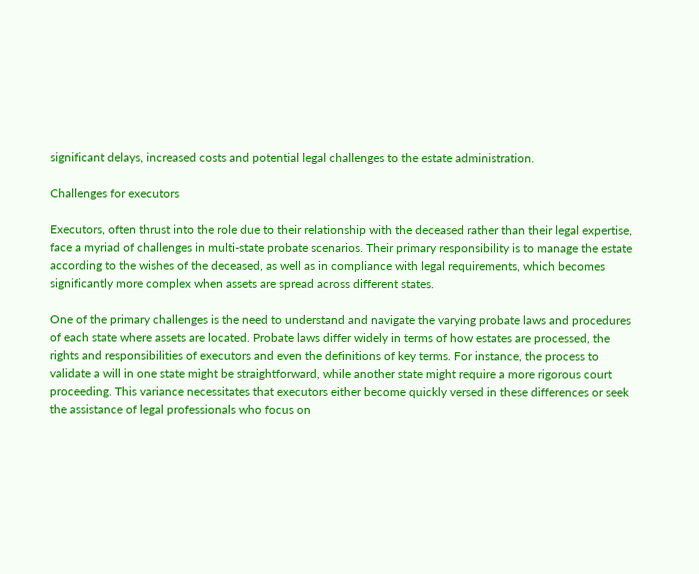significant delays, increased costs and potential legal challenges to the estate administration.

Challenges for executors

Executors, often thrust into the role due to their relationship with the deceased rather than their legal expertise, face a myriad of challenges in multi-state probate scenarios. Their primary responsibility is to manage the estate according to the wishes of the deceased, as well as in compliance with legal requirements, which becomes significantly more complex when assets are spread across different states.

One of the primary challenges is the need to understand and navigate the varying probate laws and procedures of each state where assets are located. Probate laws differ widely in terms of how estates are processed, the rights and responsibilities of executors and even the definitions of key terms. For instance, the process to validate a will in one state might be straightforward, while another state might require a more rigorous court proceeding. This variance necessitates that executors either become quickly versed in these differences or seek the assistance of legal professionals who focus on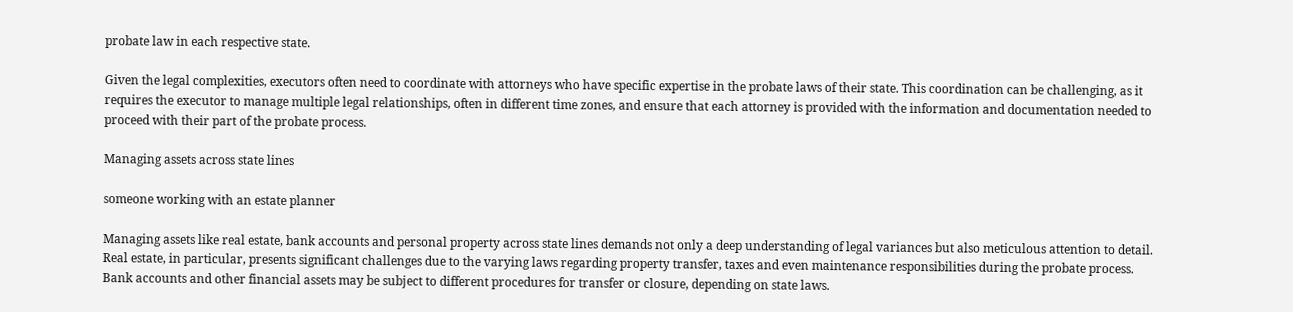probate law in each respective state.

Given the legal complexities, executors often need to coordinate with attorneys who have specific expertise in the probate laws of their state. This coordination can be challenging, as it requires the executor to manage multiple legal relationships, often in different time zones, and ensure that each attorney is provided with the information and documentation needed to proceed with their part of the probate process.

Managing assets across state lines

someone working with an estate planner

Managing assets like real estate, bank accounts and personal property across state lines demands not only a deep understanding of legal variances but also meticulous attention to detail. Real estate, in particular, presents significant challenges due to the varying laws regarding property transfer, taxes and even maintenance responsibilities during the probate process. Bank accounts and other financial assets may be subject to different procedures for transfer or closure, depending on state laws.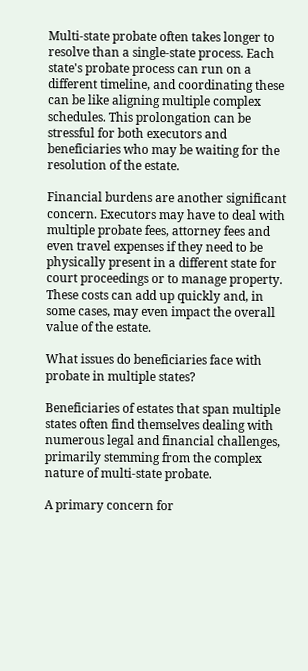Multi-state probate often takes longer to resolve than a single-state process. Each state's probate process can run on a different timeline, and coordinating these can be like aligning multiple complex schedules. This prolongation can be stressful for both executors and beneficiaries who may be waiting for the resolution of the estate.

Financial burdens are another significant concern. Executors may have to deal with multiple probate fees, attorney fees and even travel expenses if they need to be physically present in a different state for court proceedings or to manage property. These costs can add up quickly and, in some cases, may even impact the overall value of the estate.

What issues do beneficiaries face with probate in multiple states?

Beneficiaries of estates that span multiple states often find themselves dealing with numerous legal and financial challenges, primarily stemming from the complex nature of multi-state probate.

A primary concern for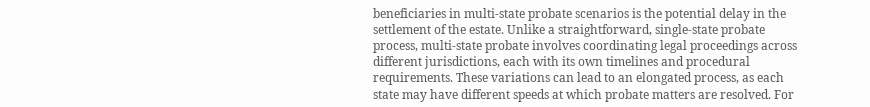beneficiaries in multi-state probate scenarios is the potential delay in the settlement of the estate. Unlike a straightforward, single-state probate process, multi-state probate involves coordinating legal proceedings across different jurisdictions, each with its own timelines and procedural requirements. These variations can lead to an elongated process, as each state may have different speeds at which probate matters are resolved. For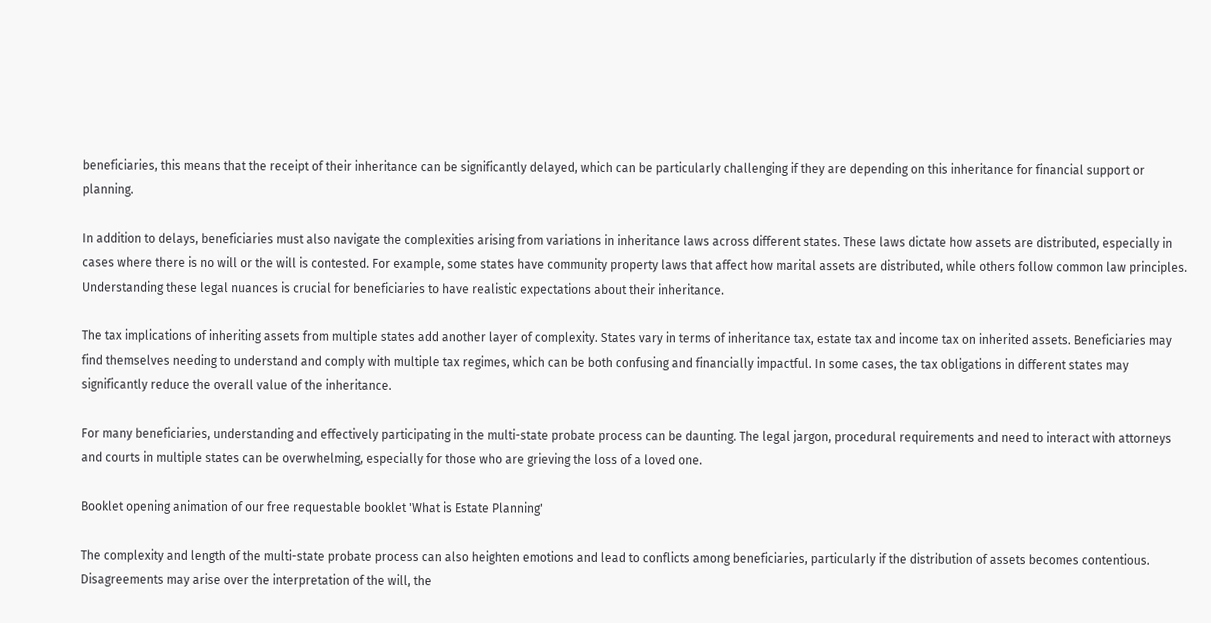beneficiaries, this means that the receipt of their inheritance can be significantly delayed, which can be particularly challenging if they are depending on this inheritance for financial support or planning.

In addition to delays, beneficiaries must also navigate the complexities arising from variations in inheritance laws across different states. These laws dictate how assets are distributed, especially in cases where there is no will or the will is contested. For example, some states have community property laws that affect how marital assets are distributed, while others follow common law principles. Understanding these legal nuances is crucial for beneficiaries to have realistic expectations about their inheritance.

The tax implications of inheriting assets from multiple states add another layer of complexity. States vary in terms of inheritance tax, estate tax and income tax on inherited assets. Beneficiaries may find themselves needing to understand and comply with multiple tax regimes, which can be both confusing and financially impactful. In some cases, the tax obligations in different states may significantly reduce the overall value of the inheritance.

For many beneficiaries, understanding and effectively participating in the multi-state probate process can be daunting. The legal jargon, procedural requirements and need to interact with attorneys and courts in multiple states can be overwhelming, especially for those who are grieving the loss of a loved one.

Booklet opening animation of our free requestable booklet 'What is Estate Planning'

The complexity and length of the multi-state probate process can also heighten emotions and lead to conflicts among beneficiaries, particularly if the distribution of assets becomes contentious. Disagreements may arise over the interpretation of the will, the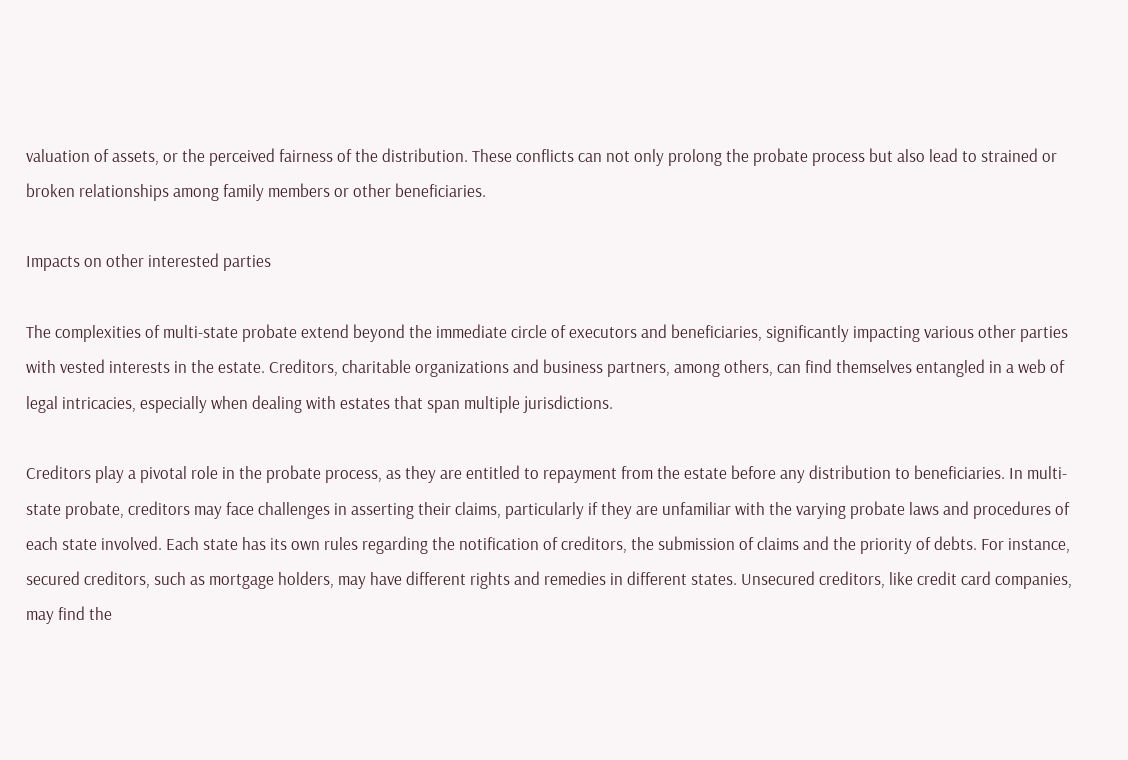valuation of assets, or the perceived fairness of the distribution. These conflicts can not only prolong the probate process but also lead to strained or broken relationships among family members or other beneficiaries.

Impacts on other interested parties

The complexities of multi-state probate extend beyond the immediate circle of executors and beneficiaries, significantly impacting various other parties with vested interests in the estate. Creditors, charitable organizations and business partners, among others, can find themselves entangled in a web of legal intricacies, especially when dealing with estates that span multiple jurisdictions.

Creditors play a pivotal role in the probate process, as they are entitled to repayment from the estate before any distribution to beneficiaries. In multi-state probate, creditors may face challenges in asserting their claims, particularly if they are unfamiliar with the varying probate laws and procedures of each state involved. Each state has its own rules regarding the notification of creditors, the submission of claims and the priority of debts. For instance, secured creditors, such as mortgage holders, may have different rights and remedies in different states. Unsecured creditors, like credit card companies, may find the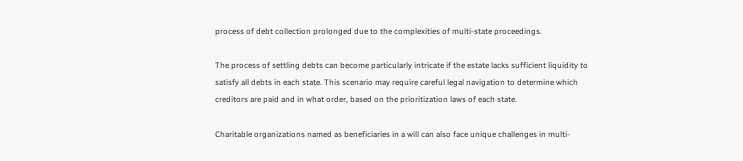process of debt collection prolonged due to the complexities of multi-state proceedings.

The process of settling debts can become particularly intricate if the estate lacks sufficient liquidity to satisfy all debts in each state. This scenario may require careful legal navigation to determine which creditors are paid and in what order, based on the prioritization laws of each state.

Charitable organizations named as beneficiaries in a will can also face unique challenges in multi-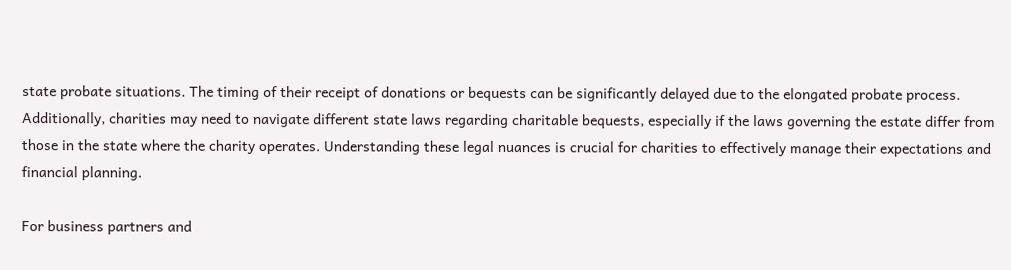state probate situations. The timing of their receipt of donations or bequests can be significantly delayed due to the elongated probate process. Additionally, charities may need to navigate different state laws regarding charitable bequests, especially if the laws governing the estate differ from those in the state where the charity operates. Understanding these legal nuances is crucial for charities to effectively manage their expectations and financial planning.

For business partners and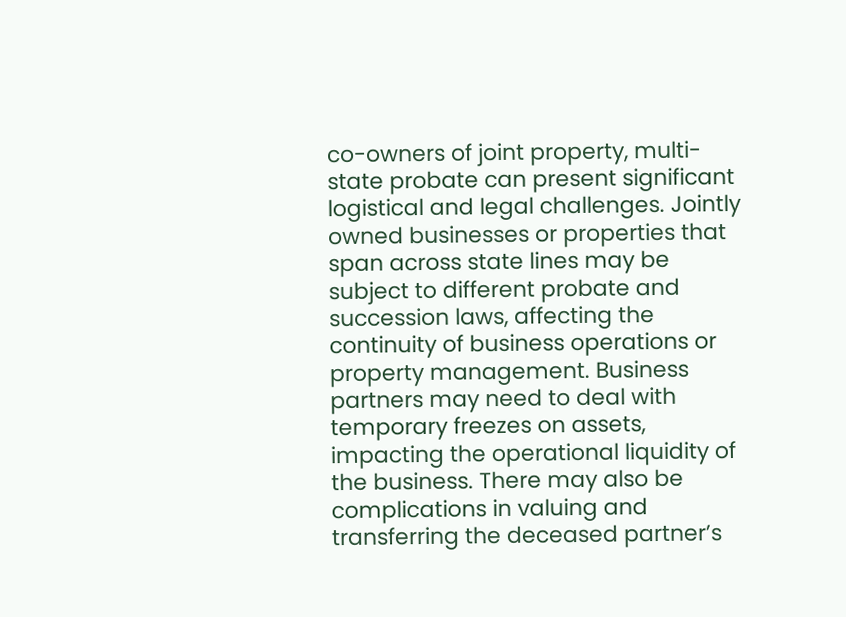co-owners of joint property, multi-state probate can present significant logistical and legal challenges. Jointly owned businesses or properties that span across state lines may be subject to different probate and succession laws, affecting the continuity of business operations or property management. Business partners may need to deal with temporary freezes on assets, impacting the operational liquidity of the business. There may also be complications in valuing and transferring the deceased partner’s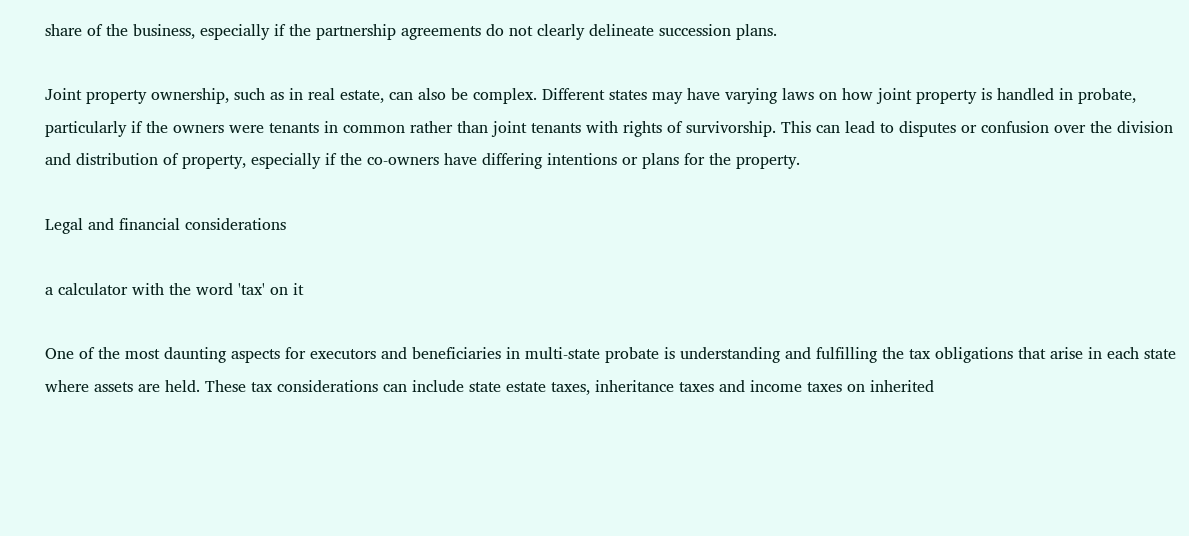share of the business, especially if the partnership agreements do not clearly delineate succession plans.

Joint property ownership, such as in real estate, can also be complex. Different states may have varying laws on how joint property is handled in probate, particularly if the owners were tenants in common rather than joint tenants with rights of survivorship. This can lead to disputes or confusion over the division and distribution of property, especially if the co-owners have differing intentions or plans for the property.

Legal and financial considerations

a calculator with the word 'tax' on it

One of the most daunting aspects for executors and beneficiaries in multi-state probate is understanding and fulfilling the tax obligations that arise in each state where assets are held. These tax considerations can include state estate taxes, inheritance taxes and income taxes on inherited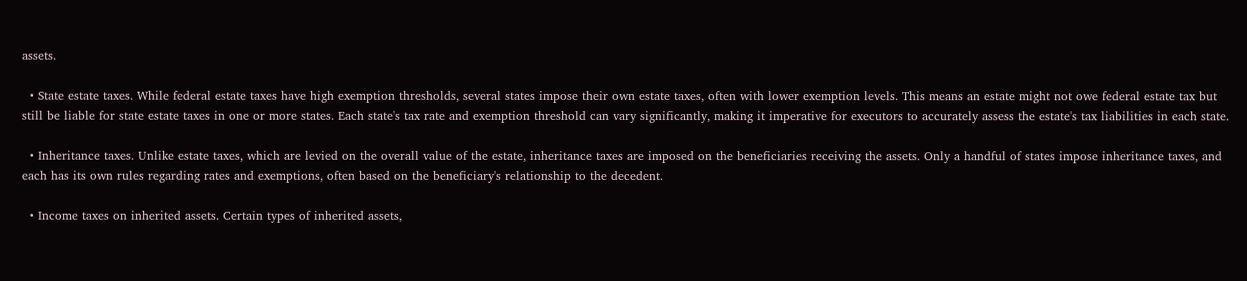assets.

  • State estate taxes. While federal estate taxes have high exemption thresholds, several states impose their own estate taxes, often with lower exemption levels. This means an estate might not owe federal estate tax but still be liable for state estate taxes in one or more states. Each state's tax rate and exemption threshold can vary significantly, making it imperative for executors to accurately assess the estate's tax liabilities in each state.

  • Inheritance taxes. Unlike estate taxes, which are levied on the overall value of the estate, inheritance taxes are imposed on the beneficiaries receiving the assets. Only a handful of states impose inheritance taxes, and each has its own rules regarding rates and exemptions, often based on the beneficiary's relationship to the decedent.

  • Income taxes on inherited assets. Certain types of inherited assets,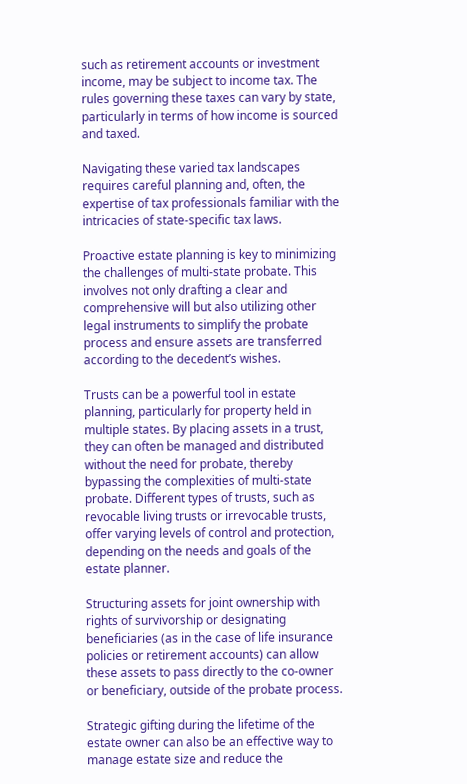such as retirement accounts or investment income, may be subject to income tax. The rules governing these taxes can vary by state, particularly in terms of how income is sourced and taxed.

Navigating these varied tax landscapes requires careful planning and, often, the expertise of tax professionals familiar with the intricacies of state-specific tax laws.

Proactive estate planning is key to minimizing the challenges of multi-state probate. This involves not only drafting a clear and comprehensive will but also utilizing other legal instruments to simplify the probate process and ensure assets are transferred according to the decedent’s wishes.

Trusts can be a powerful tool in estate planning, particularly for property held in multiple states. By placing assets in a trust, they can often be managed and distributed without the need for probate, thereby bypassing the complexities of multi-state probate. Different types of trusts, such as revocable living trusts or irrevocable trusts, offer varying levels of control and protection, depending on the needs and goals of the estate planner.

Structuring assets for joint ownership with rights of survivorship or designating beneficiaries (as in the case of life insurance policies or retirement accounts) can allow these assets to pass directly to the co-owner or beneficiary, outside of the probate process.

Strategic gifting during the lifetime of the estate owner can also be an effective way to manage estate size and reduce the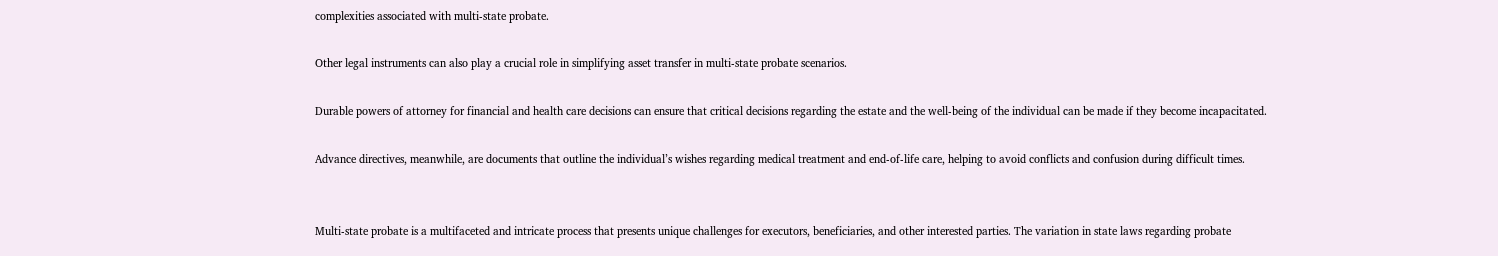complexities associated with multi-state probate.

Other legal instruments can also play a crucial role in simplifying asset transfer in multi-state probate scenarios.

Durable powers of attorney for financial and health care decisions can ensure that critical decisions regarding the estate and the well-being of the individual can be made if they become incapacitated.

Advance directives, meanwhile, are documents that outline the individual’s wishes regarding medical treatment and end-of-life care, helping to avoid conflicts and confusion during difficult times.


Multi-state probate is a multifaceted and intricate process that presents unique challenges for executors, beneficiaries, and other interested parties. The variation in state laws regarding probate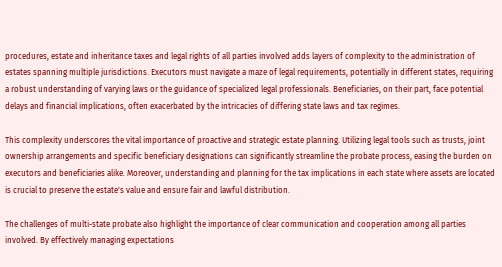procedures, estate and inheritance taxes and legal rights of all parties involved adds layers of complexity to the administration of estates spanning multiple jurisdictions. Executors must navigate a maze of legal requirements, potentially in different states, requiring a robust understanding of varying laws or the guidance of specialized legal professionals. Beneficiaries, on their part, face potential delays and financial implications, often exacerbated by the intricacies of differing state laws and tax regimes.

This complexity underscores the vital importance of proactive and strategic estate planning. Utilizing legal tools such as trusts, joint ownership arrangements and specific beneficiary designations can significantly streamline the probate process, easing the burden on executors and beneficiaries alike. Moreover, understanding and planning for the tax implications in each state where assets are located is crucial to preserve the estate's value and ensure fair and lawful distribution.

The challenges of multi-state probate also highlight the importance of clear communication and cooperation among all parties involved. By effectively managing expectations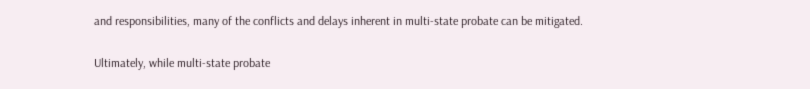and responsibilities, many of the conflicts and delays inherent in multi-state probate can be mitigated.

Ultimately, while multi-state probate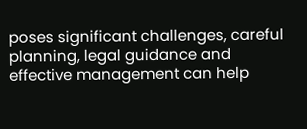poses significant challenges, careful planning, legal guidance and effective management can help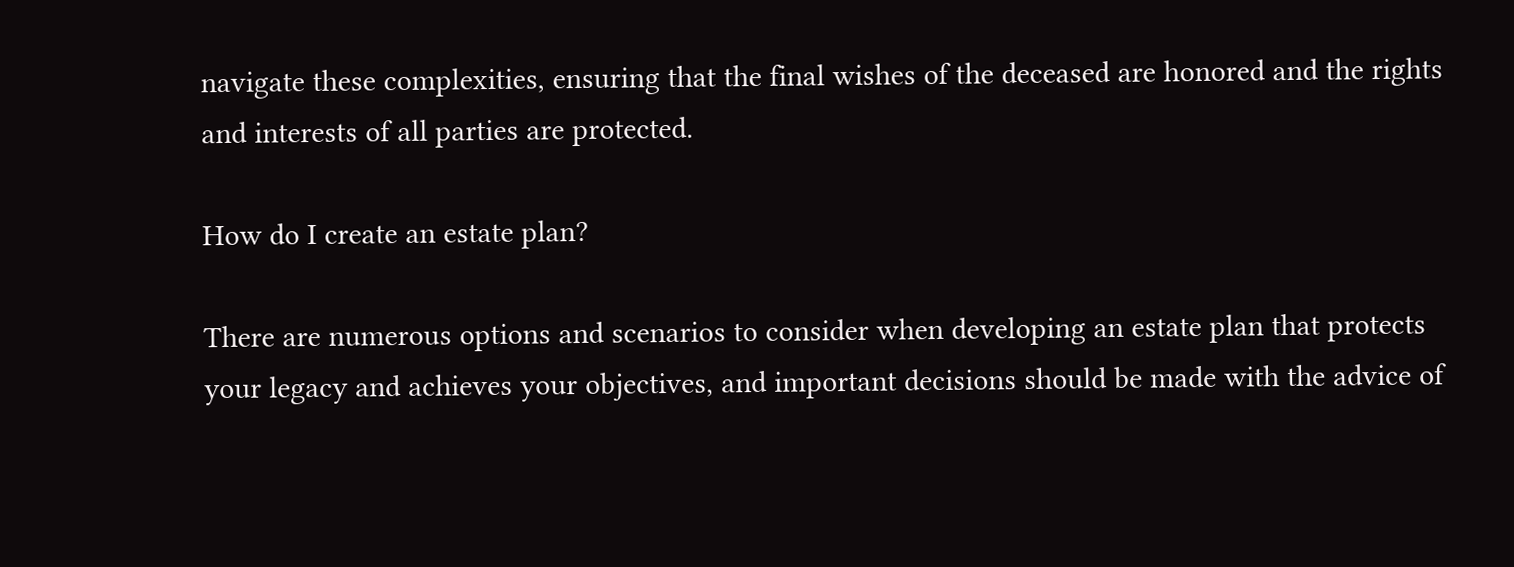navigate these complexities, ensuring that the final wishes of the deceased are honored and the rights and interests of all parties are protected.

How do I create an estate plan?

There are numerous options and scenarios to consider when developing an estate plan that protects your legacy and achieves your objectives, and important decisions should be made with the advice of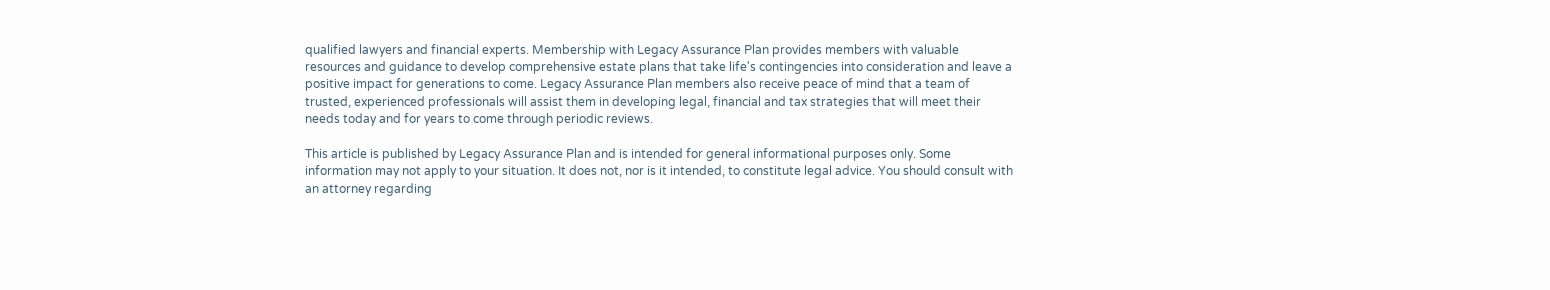qualified lawyers and financial experts. Membership with Legacy Assurance Plan provides members with valuable resources and guidance to develop comprehensive estate plans that take life's contingencies into consideration and leave a positive impact for generations to come. Legacy Assurance Plan members also receive peace of mind that a team of trusted, experienced professionals will assist them in developing legal, financial and tax strategies that will meet their needs today and for years to come through periodic reviews.

This article is published by Legacy Assurance Plan and is intended for general informational purposes only. Some information may not apply to your situation. It does not, nor is it intended, to constitute legal advice. You should consult with an attorney regarding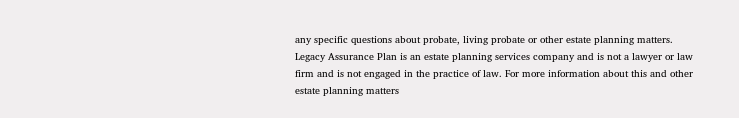any specific questions about probate, living probate or other estate planning matters. Legacy Assurance Plan is an estate planning services company and is not a lawyer or law firm and is not engaged in the practice of law. For more information about this and other estate planning matters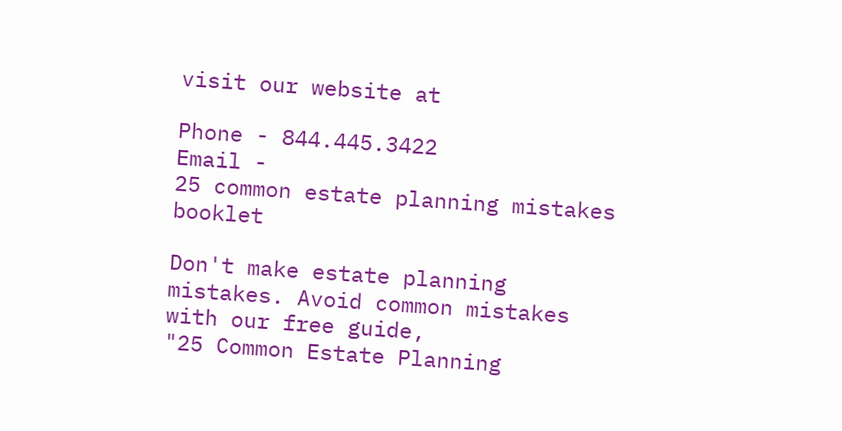visit our website at

Phone - 844.445.3422
Email -
25 common estate planning mistakes booklet

Don't make estate planning mistakes. Avoid common mistakes with our free guide,
"25 Common Estate Planning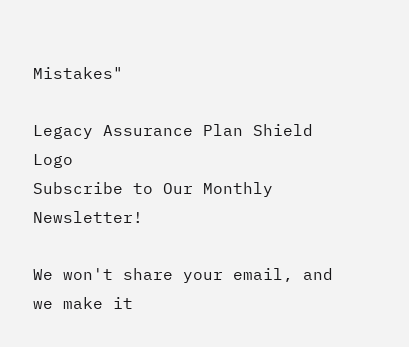Mistakes"

Legacy Assurance Plan Shield Logo
Subscribe to Our Monthly Newsletter!

We won't share your email, and we make it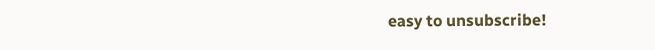easy to unsubscribe!